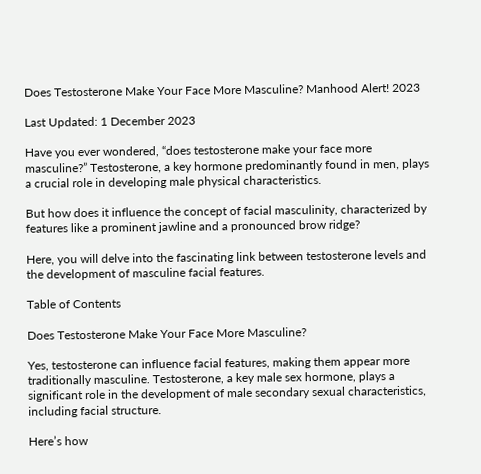Does Testosterone Make Your Face More Masculine? Manhood Alert! 2023

Last Updated: 1 December 2023

Have you ever wondered, “does testosterone make your face more masculine?” Testosterone, a key hormone predominantly found in men, plays a crucial role in developing male physical characteristics.

But how does it influence the concept of facial masculinity, characterized by features like a prominent jawline and a pronounced brow ridge?

Here, you will delve into the fascinating link between testosterone levels and the development of masculine facial features.

Table of Contents

Does Testosterone Make Your Face More Masculine?

Yes, testosterone can influence facial features, making them appear more traditionally masculine. Testosterone, a key male sex hormone, plays a significant role in the development of male secondary sexual characteristics, including facial structure.

Here’s how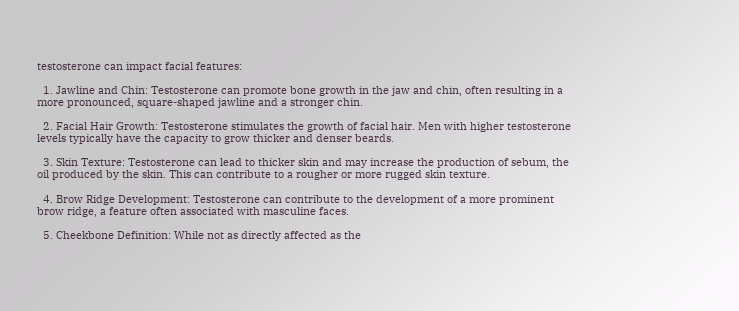testosterone can impact facial features:

  1. Jawline and Chin: Testosterone can promote bone growth in the jaw and chin, often resulting in a more pronounced, square-shaped jawline and a stronger chin.

  2. Facial Hair Growth: Testosterone stimulates the growth of facial hair. Men with higher testosterone levels typically have the capacity to grow thicker and denser beards.

  3. Skin Texture: Testosterone can lead to thicker skin and may increase the production of sebum, the oil produced by the skin. This can contribute to a rougher or more rugged skin texture.

  4. Brow Ridge Development: Testosterone can contribute to the development of a more prominent brow ridge, a feature often associated with masculine faces.

  5. Cheekbone Definition: While not as directly affected as the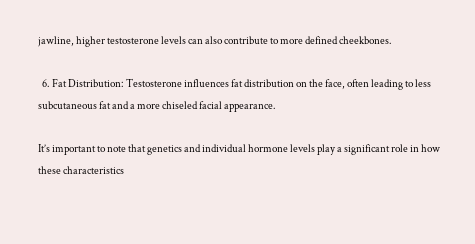jawline, higher testosterone levels can also contribute to more defined cheekbones.

  6. Fat Distribution: Testosterone influences fat distribution on the face, often leading to less subcutaneous fat and a more chiseled facial appearance.

It’s important to note that genetics and individual hormone levels play a significant role in how these characteristics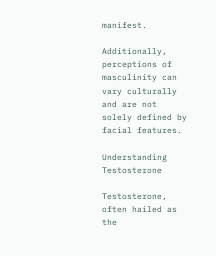manifest.

Additionally, perceptions of masculinity can vary culturally and are not solely defined by facial features.

Understanding Testosterone

Testosterone, often hailed as the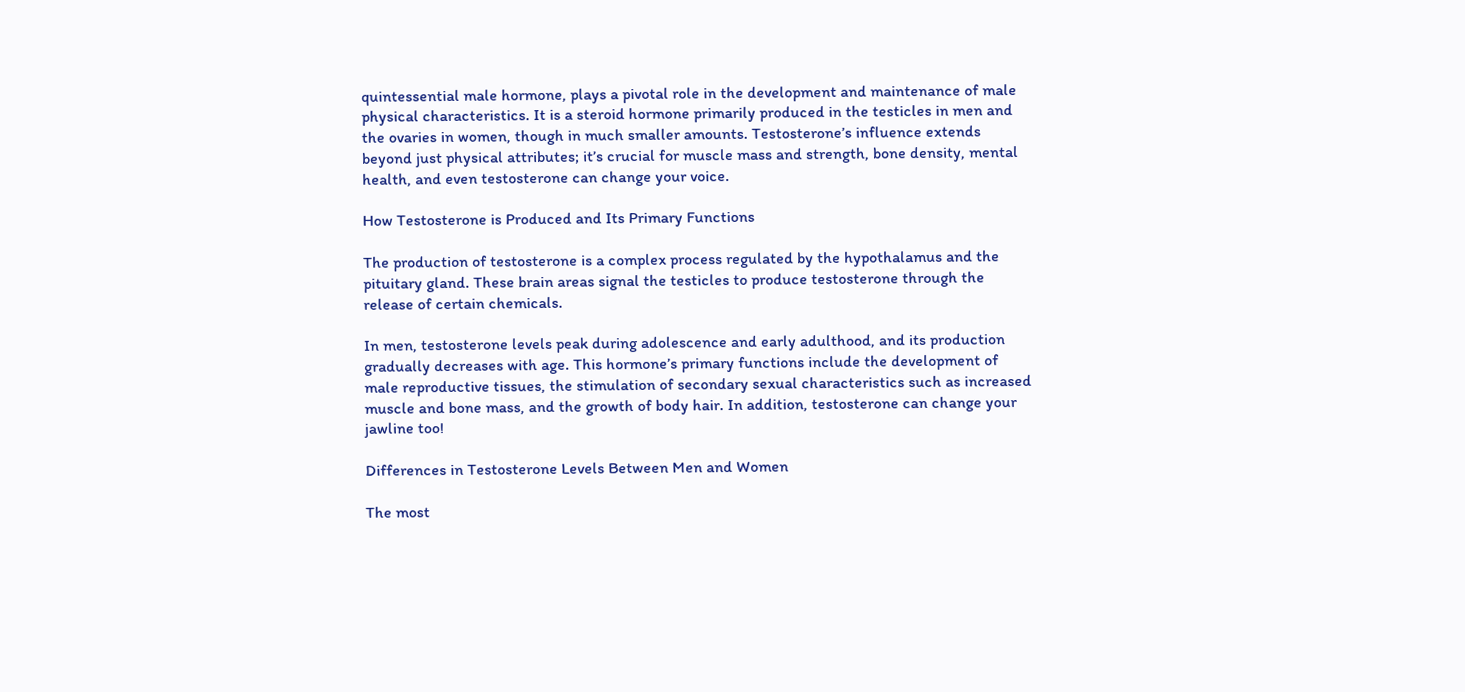quintessential male hormone, plays a pivotal role in the development and maintenance of male physical characteristics. It is a steroid hormone primarily produced in the testicles in men and the ovaries in women, though in much smaller amounts. Testosterone’s influence extends beyond just physical attributes; it’s crucial for muscle mass and strength, bone density, mental health, and even testosterone can change your voice.

How Testosterone is Produced and Its Primary Functions

The production of testosterone is a complex process regulated by the hypothalamus and the pituitary gland. These brain areas signal the testicles to produce testosterone through the release of certain chemicals.

In men, testosterone levels peak during adolescence and early adulthood, and its production gradually decreases with age. This hormone’s primary functions include the development of male reproductive tissues, the stimulation of secondary sexual characteristics such as increased muscle and bone mass, and the growth of body hair. In addition, testosterone can change your jawline too!

Differences in Testosterone Levels Between Men and Women

The most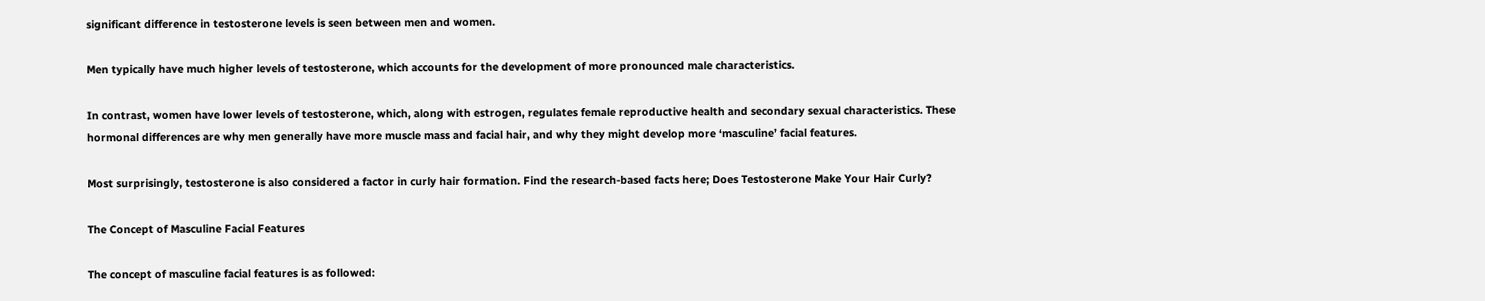significant difference in testosterone levels is seen between men and women.

Men typically have much higher levels of testosterone, which accounts for the development of more pronounced male characteristics.

In contrast, women have lower levels of testosterone, which, along with estrogen, regulates female reproductive health and secondary sexual characteristics. These hormonal differences are why men generally have more muscle mass and facial hair, and why they might develop more ‘masculine’ facial features.

Most surprisingly, testosterone is also considered a factor in curly hair formation. Find the research-based facts here; Does Testosterone Make Your Hair Curly?

The Concept of Masculine Facial Features

The concept of masculine facial features is as followed: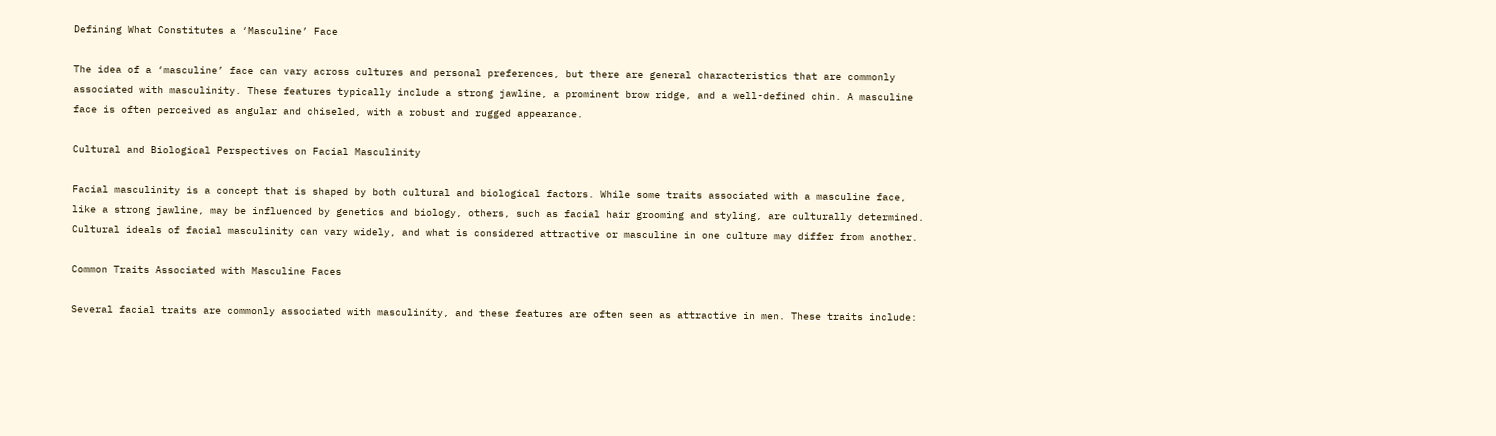Defining What Constitutes a ‘Masculine’ Face

The idea of a ‘masculine’ face can vary across cultures and personal preferences, but there are general characteristics that are commonly associated with masculinity. These features typically include a strong jawline, a prominent brow ridge, and a well-defined chin. A masculine face is often perceived as angular and chiseled, with a robust and rugged appearance.

Cultural and Biological Perspectives on Facial Masculinity

Facial masculinity is a concept that is shaped by both cultural and biological factors. While some traits associated with a masculine face, like a strong jawline, may be influenced by genetics and biology, others, such as facial hair grooming and styling, are culturally determined. Cultural ideals of facial masculinity can vary widely, and what is considered attractive or masculine in one culture may differ from another.

Common Traits Associated with Masculine Faces

Several facial traits are commonly associated with masculinity, and these features are often seen as attractive in men. These traits include: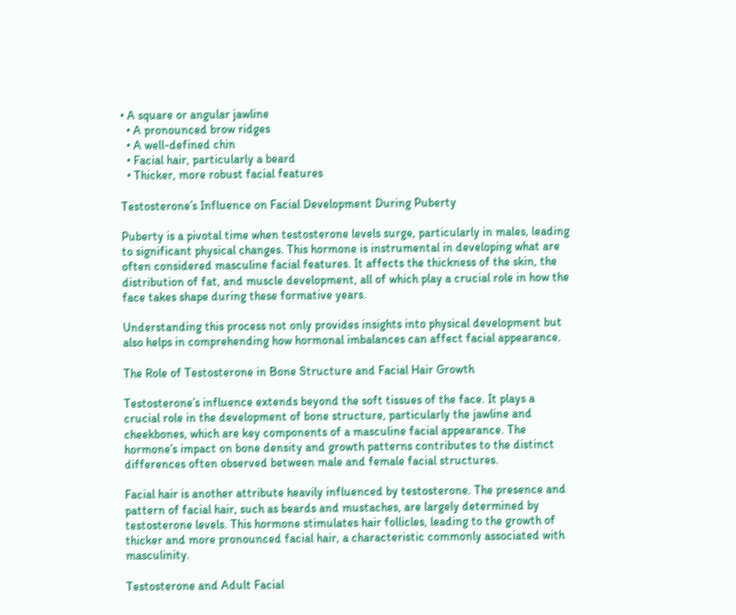• A square or angular jawline
  • A pronounced brow ridges
  • A well-defined chin
  • Facial hair, particularly a beard
  • Thicker, more robust facial features

Testosterone’s Influence on Facial Development During Puberty

Puberty is a pivotal time when testosterone levels surge, particularly in males, leading to significant physical changes. This hormone is instrumental in developing what are often considered masculine facial features. It affects the thickness of the skin, the distribution of fat, and muscle development, all of which play a crucial role in how the face takes shape during these formative years.

Understanding this process not only provides insights into physical development but also helps in comprehending how hormonal imbalances can affect facial appearance.

The Role of Testosterone in Bone Structure and Facial Hair Growth

Testosterone’s influence extends beyond the soft tissues of the face. It plays a crucial role in the development of bone structure, particularly the jawline and cheekbones, which are key components of a masculine facial appearance. The hormone’s impact on bone density and growth patterns contributes to the distinct differences often observed between male and female facial structures.

Facial hair is another attribute heavily influenced by testosterone. The presence and pattern of facial hair, such as beards and mustaches, are largely determined by testosterone levels. This hormone stimulates hair follicles, leading to the growth of thicker and more pronounced facial hair, a characteristic commonly associated with masculinity.

Testosterone and Adult Facial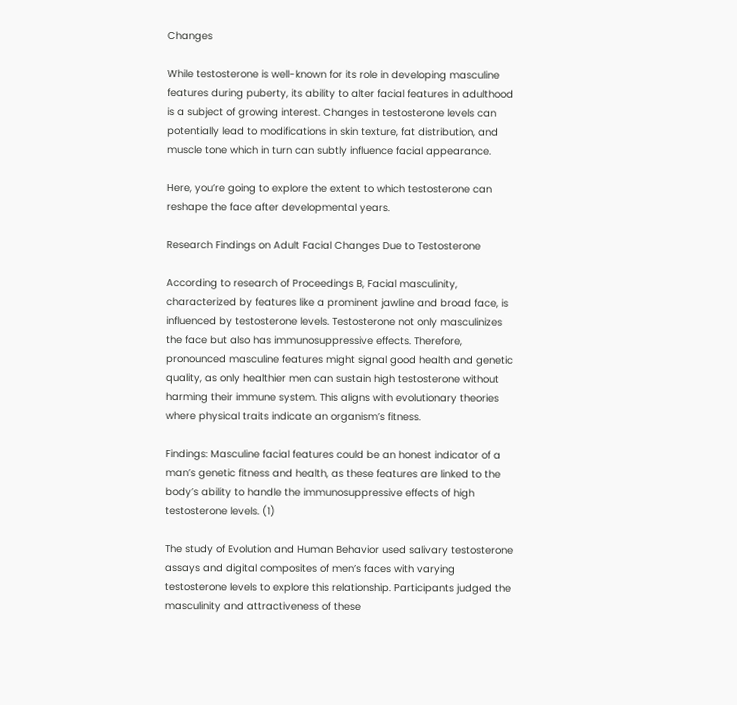Changes

While testosterone is well-known for its role in developing masculine features during puberty, its ability to alter facial features in adulthood is a subject of growing interest. Changes in testosterone levels can potentially lead to modifications in skin texture, fat distribution, and muscle tone which in turn can subtly influence facial appearance.

Here, you’re going to explore the extent to which testosterone can reshape the face after developmental years.

Research Findings on Adult Facial Changes Due to Testosterone

According to research of Proceedings B, Facial masculinity, characterized by features like a prominent jawline and broad face, is influenced by testosterone levels. Testosterone not only masculinizes the face but also has immunosuppressive effects. Therefore, pronounced masculine features might signal good health and genetic quality, as only healthier men can sustain high testosterone without harming their immune system. This aligns with evolutionary theories where physical traits indicate an organism’s fitness.

Findings: Masculine facial features could be an honest indicator of a man’s genetic fitness and health, as these features are linked to the body’s ability to handle the immunosuppressive effects of high testosterone levels. (1)

The study of Evolution and Human Behavior used salivary testosterone assays and digital composites of men’s faces with varying testosterone levels to explore this relationship. Participants judged the masculinity and attractiveness of these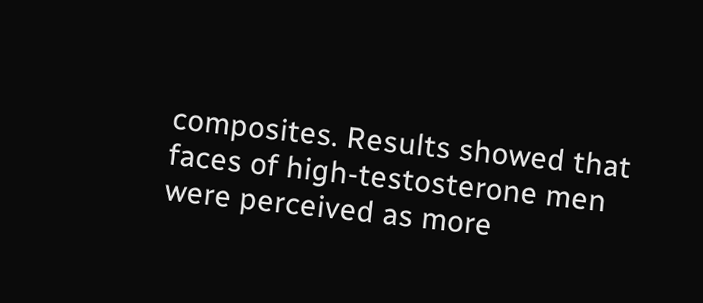composites. Results showed that faces of high-testosterone men were perceived as more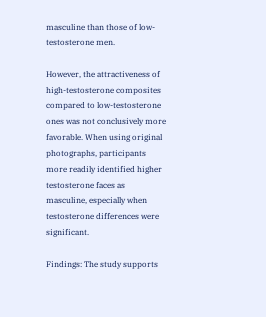masculine than those of low-testosterone men.

However, the attractiveness of high-testosterone composites compared to low-testosterone ones was not conclusively more favorable. When using original photographs, participants more readily identified higher testosterone faces as masculine, especially when testosterone differences were significant.

Findings: The study supports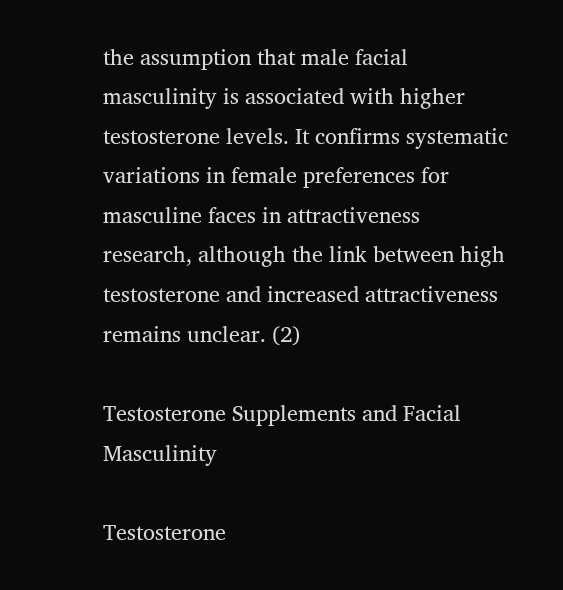the assumption that male facial masculinity is associated with higher testosterone levels. It confirms systematic variations in female preferences for masculine faces in attractiveness research, although the link between high testosterone and increased attractiveness remains unclear. (2)

Testosterone Supplements and Facial Masculinity

Testosterone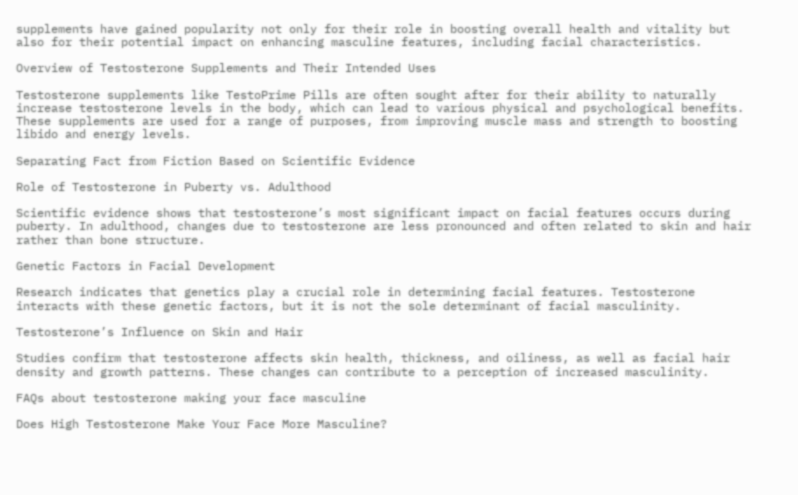supplements have gained popularity not only for their role in boosting overall health and vitality but also for their potential impact on enhancing masculine features, including facial characteristics.

Overview of Testosterone Supplements and Their Intended Uses

Testosterone supplements like TestoPrime Pills are often sought after for their ability to naturally increase testosterone levels in the body, which can lead to various physical and psychological benefits. These supplements are used for a range of purposes, from improving muscle mass and strength to boosting libido and energy levels.

Separating Fact from Fiction Based on Scientific Evidence

Role of Testosterone in Puberty vs. Adulthood

Scientific evidence shows that testosterone’s most significant impact on facial features occurs during puberty. In adulthood, changes due to testosterone are less pronounced and often related to skin and hair rather than bone structure.

Genetic Factors in Facial Development

Research indicates that genetics play a crucial role in determining facial features. Testosterone interacts with these genetic factors, but it is not the sole determinant of facial masculinity.

Testosterone’s Influence on Skin and Hair

Studies confirm that testosterone affects skin health, thickness, and oiliness, as well as facial hair density and growth patterns. These changes can contribute to a perception of increased masculinity.

FAQs about testosterone making your face masculine

Does High Testosterone Make Your Face More Masculine?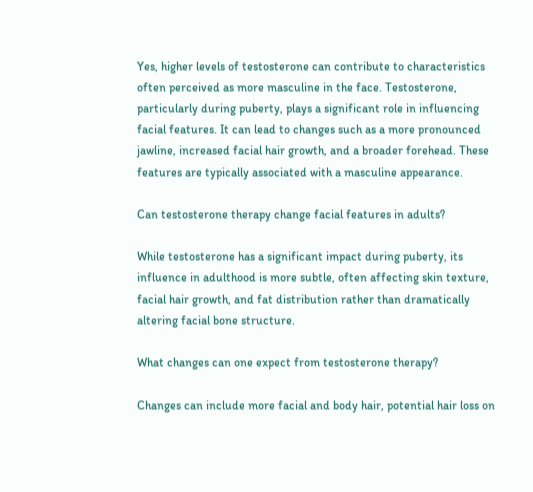Yes, higher levels of testosterone can contribute to characteristics often perceived as more masculine in the face. Testosterone, particularly during puberty, plays a significant role in influencing facial features. It can lead to changes such as a more pronounced jawline, increased facial hair growth, and a broader forehead. These features are typically associated with a masculine appearance.

Can testosterone therapy change facial features in adults?

While testosterone has a significant impact during puberty, its influence in adulthood is more subtle, often affecting skin texture, facial hair growth, and fat distribution rather than dramatically altering facial bone structure.

What changes can one expect from testosterone therapy?

Changes can include more facial and body hair, potential hair loss on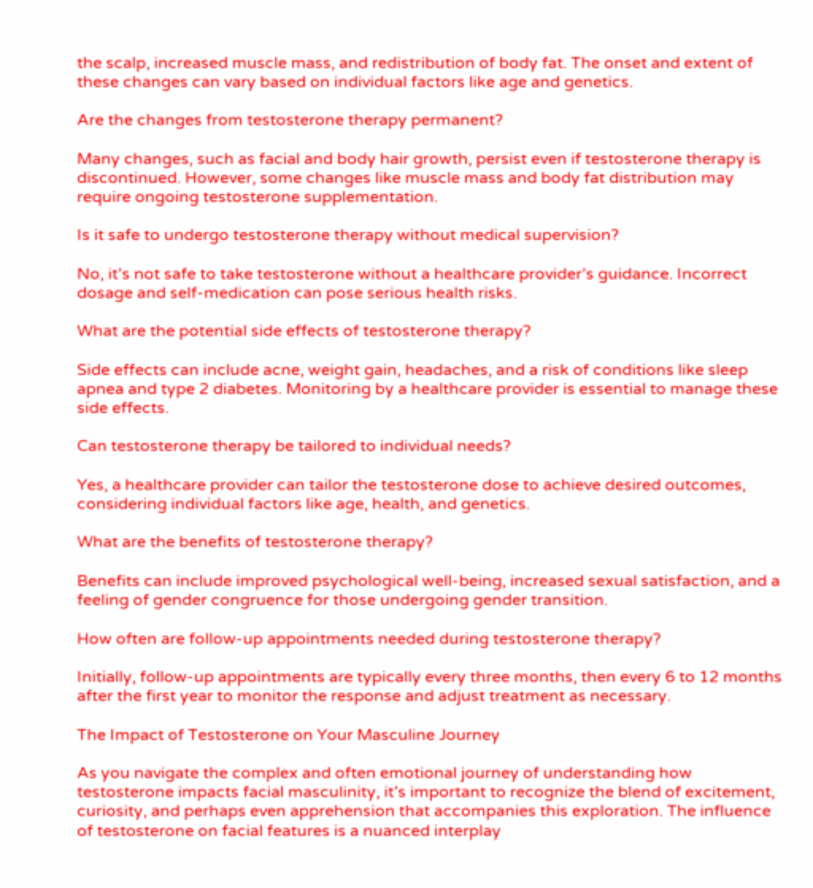the scalp, increased muscle mass, and redistribution of body fat. The onset and extent of these changes can vary based on individual factors like age and genetics.

Are the changes from testosterone therapy permanent?

Many changes, such as facial and body hair growth, persist even if testosterone therapy is discontinued. However, some changes like muscle mass and body fat distribution may require ongoing testosterone supplementation.

Is it safe to undergo testosterone therapy without medical supervision?

No, it’s not safe to take testosterone without a healthcare provider’s guidance. Incorrect dosage and self-medication can pose serious health risks.

What are the potential side effects of testosterone therapy?

Side effects can include acne, weight gain, headaches, and a risk of conditions like sleep apnea and type 2 diabetes. Monitoring by a healthcare provider is essential to manage these side effects.

Can testosterone therapy be tailored to individual needs?

Yes, a healthcare provider can tailor the testosterone dose to achieve desired outcomes, considering individual factors like age, health, and genetics.

What are the benefits of testosterone therapy?

Benefits can include improved psychological well-being, increased sexual satisfaction, and a feeling of gender congruence for those undergoing gender transition.

How often are follow-up appointments needed during testosterone therapy?

Initially, follow-up appointments are typically every three months, then every 6 to 12 months after the first year to monitor the response and adjust treatment as necessary.

The Impact of Testosterone on Your Masculine Journey

As you navigate the complex and often emotional journey of understanding how testosterone impacts facial masculinity, it’s important to recognize the blend of excitement, curiosity, and perhaps even apprehension that accompanies this exploration. The influence of testosterone on facial features is a nuanced interplay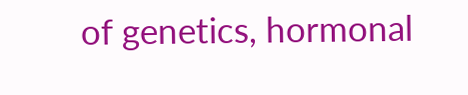of genetics, hormonal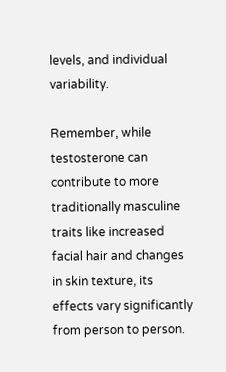levels, and individual variability.

Remember, while testosterone can contribute to more traditionally masculine traits like increased facial hair and changes in skin texture, its effects vary significantly from person to person.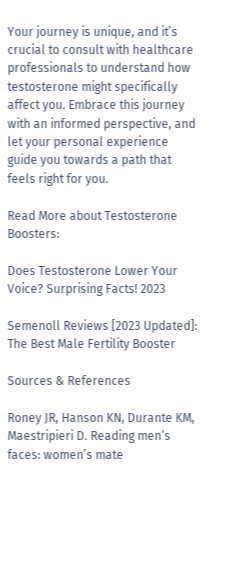Your journey is unique, and it’s crucial to consult with healthcare professionals to understand how testosterone might specifically affect you. Embrace this journey with an informed perspective, and let your personal experience guide you towards a path that feels right for you.

Read More about Testosterone Boosters:

Does Testosterone Lower Your Voice? Surprising Facts! 2023

Semenoll Reviews [2023 Updated]: The Best Male Fertility Booster

Sources & References

Roney JR, Hanson KN, Durante KM, Maestripieri D. Reading men’s faces: women’s mate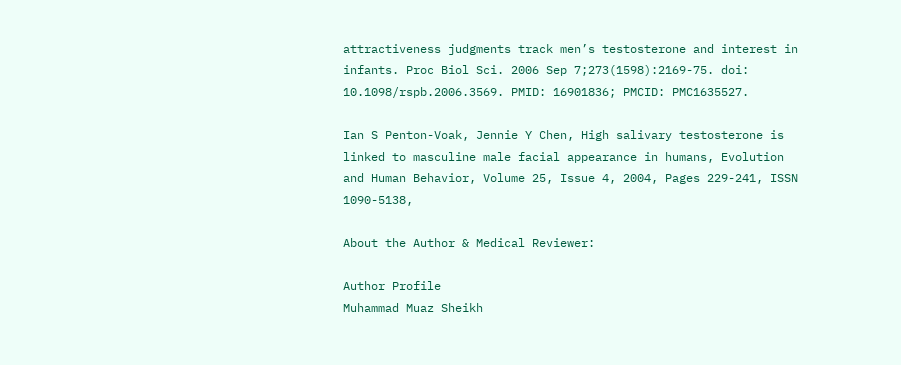attractiveness judgments track men’s testosterone and interest in infants. Proc Biol Sci. 2006 Sep 7;273(1598):2169-75. doi: 10.1098/rspb.2006.3569. PMID: 16901836; PMCID: PMC1635527.

Ian S Penton-Voak, Jennie Y Chen, High salivary testosterone is linked to masculine male facial appearance in humans, Evolution and Human Behavior, Volume 25, Issue 4, 2004, Pages 229-241, ISSN 1090-5138,

About the Author & Medical Reviewer:

Author Profile
Muhammad Muaz Sheikh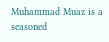Muhammad Muaz is a seasoned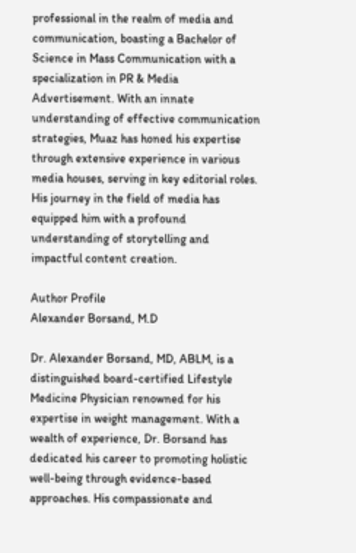professional in the realm of media and communication, boasting a Bachelor of Science in Mass Communication with a specialization in PR & Media Advertisement. With an innate understanding of effective communication strategies, Muaz has honed his expertise through extensive experience in various media houses, serving in key editorial roles. His journey in the field of media has equipped him with a profound understanding of storytelling and impactful content creation.

Author Profile
Alexander Borsand, M.D

Dr. Alexander Borsand, MD, ABLM, is a distinguished board-certified Lifestyle Medicine Physician renowned for his expertise in weight management. With a wealth of experience, Dr. Borsand has dedicated his career to promoting holistic well-being through evidence-based approaches. His compassionate and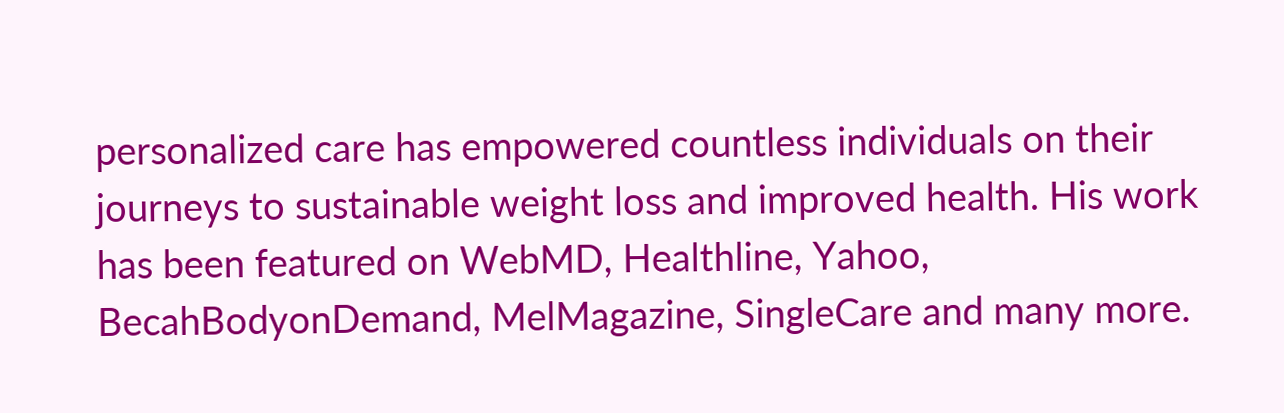personalized care has empowered countless individuals on their journeys to sustainable weight loss and improved health. His work has been featured on WebMD, Healthline, Yahoo, BecahBodyonDemand, MelMagazine, SingleCare and many more.